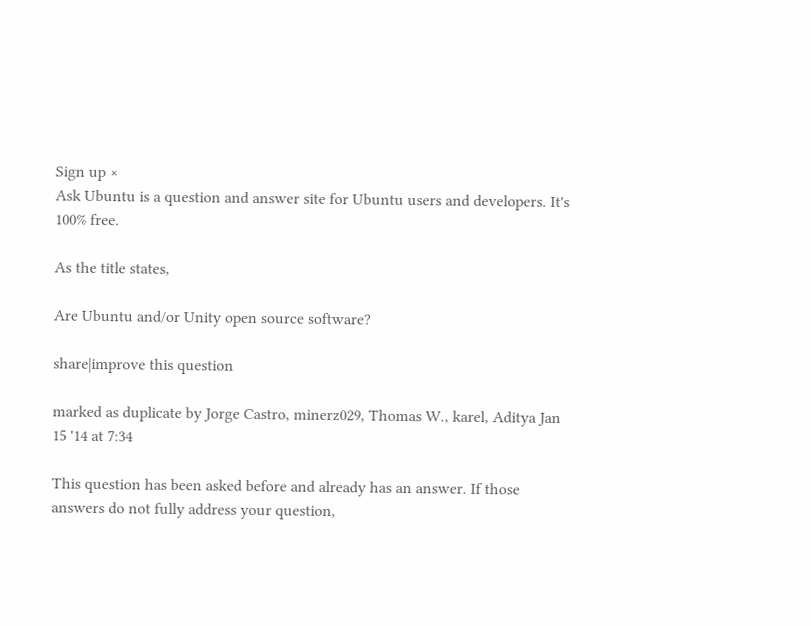Sign up ×
Ask Ubuntu is a question and answer site for Ubuntu users and developers. It's 100% free.

As the title states,

Are Ubuntu and/or Unity open source software?

share|improve this question

marked as duplicate by Jorge Castro, minerz029, Thomas W., karel, Aditya Jan 15 '14 at 7:34

This question has been asked before and already has an answer. If those answers do not fully address your question,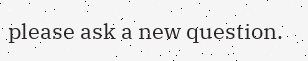please ask a new question.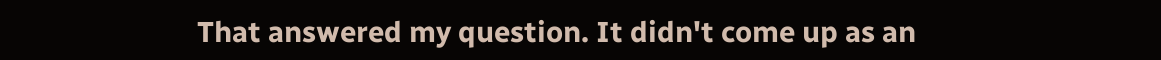That answered my question. It didn't come up as an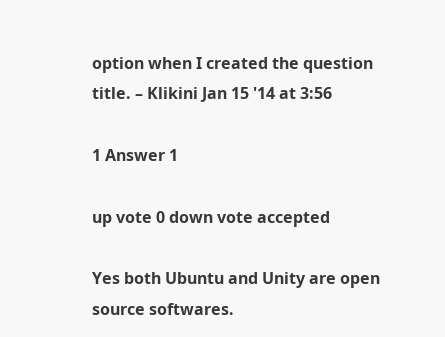option when I created the question title. – Klikini Jan 15 '14 at 3:56

1 Answer 1

up vote 0 down vote accepted

Yes both Ubuntu and Unity are open source softwares.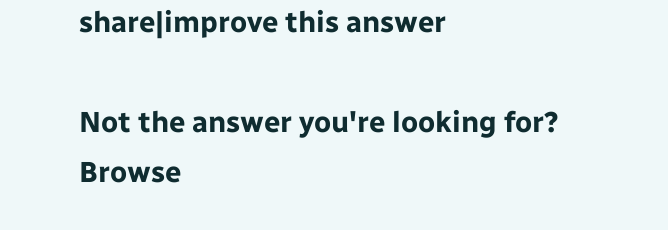share|improve this answer

Not the answer you're looking for? Browse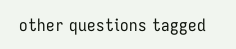other questions tagged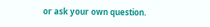or ask your own question.